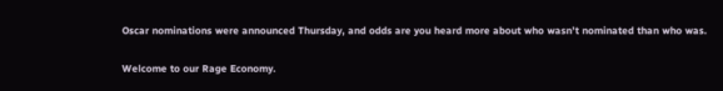Oscar nominations were announced Thursday, and odds are you heard more about who wasn’t nominated than who was.

Welcome to our Rage Economy.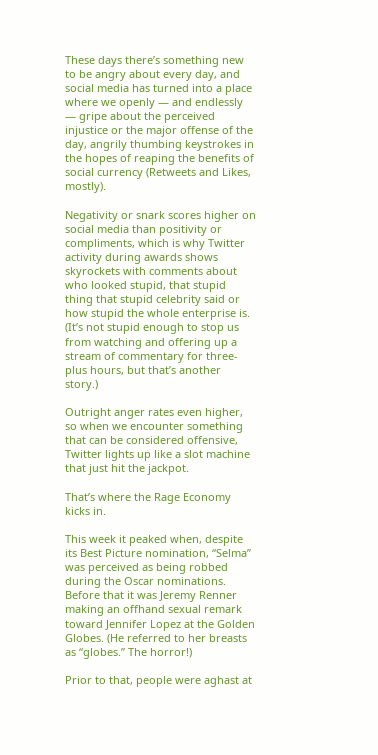These days there’s something new to be angry about every day, and social media has turned into a place where we openly — and endlessly — gripe about the perceived injustice or the major offense of the day, angrily thumbing keystrokes in the hopes of reaping the benefits of social currency (Retweets and Likes, mostly).

Negativity or snark scores higher on social media than positivity or compliments, which is why Twitter activity during awards shows skyrockets with comments about who looked stupid, that stupid thing that stupid celebrity said or how stupid the whole enterprise is. (It’s not stupid enough to stop us from watching and offering up a stream of commentary for three-plus hours, but that’s another story.)

Outright anger rates even higher, so when we encounter something that can be considered offensive, Twitter lights up like a slot machine that just hit the jackpot.

That’s where the Rage Economy kicks in.

This week it peaked when, despite its Best Picture nomination, “Selma” was perceived as being robbed during the Oscar nominations. Before that it was Jeremy Renner making an offhand sexual remark toward Jennifer Lopez at the Golden Globes. (He referred to her breasts as “globes.” The horror!)

Prior to that, people were aghast at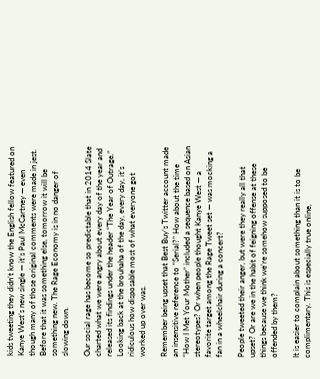kids tweeting they didn’t know the English fellow featured on Kanye West’s new single — it’s Paul McCartney — even though many of those original comments were made in jest. Before that it was something else, tomorrow it will be something new. The Rage Economy is in no danger of slowing down.

Our social rage has become so predictable that in 2014 Slate charted what we were angry about every day of the year and released its findings under the header “The Year of Outrage.” Looking back at the brouhaha of the day, every day, it’s ridiculous how disposable most of what everyone got worked up over was.

Remember being upset that Best Buy’s Twitter account made an insensitive reference to “Serial?” How about the time “How I Met Your Mother” included a sequence based on Asian stereotypes? Or when people thought Kanye West — a favorite target among the Rage Tweet set — was mocking a fan in a wheelchair during a concert?

People tweeted their anger, but were they really all that upset? Or are we in the habit of feigning offense at these things because we think we’re somehow supposed to be offended by them?

It is easier to complain about something than it is to be complimentary. This is especially true online,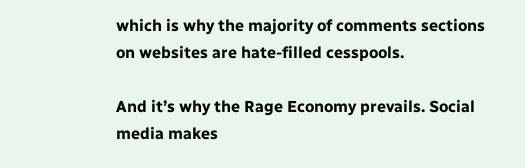which is why the majority of comments sections on websites are hate-filled cesspools.

And it’s why the Rage Economy prevails. Social media makes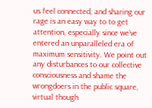us feel connected, and sharing our rage is an easy way to to get attention, especially since we’ve entered an unparalleled era of maximum sensitivity. We point out any disturbances to our collective consciousness and shame the wrongdoers in the public square, virtual though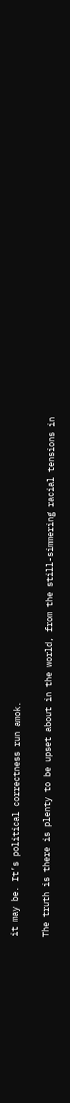it may be. It’s political correctness run amok.

The truth is there is plenty to be upset about in the world, from the still-simmering racial tensions in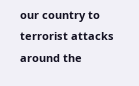our country to terrorist attacks around the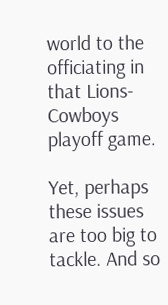world to the officiating in that Lions-Cowboys playoff game.

Yet, perhaps these issues are too big to tackle. And so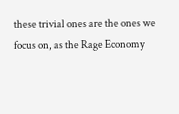these trivial ones are the ones we focus on, as the Rage Economy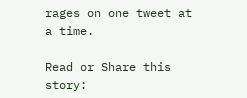rages on one tweet at a time.

Read or Share this story: